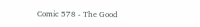Comic 578 - The Good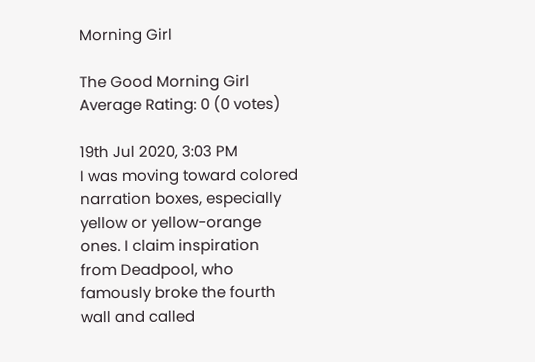Morning Girl

The Good Morning Girl
Average Rating: 0 (0 votes)

19th Jul 2020, 3:03 PM
I was moving toward colored narration boxes, especially yellow or yellow-orange ones. I claim inspiration from Deadpool, who famously broke the fourth wall and called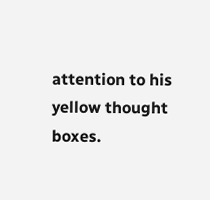attention to his yellow thought boxes.